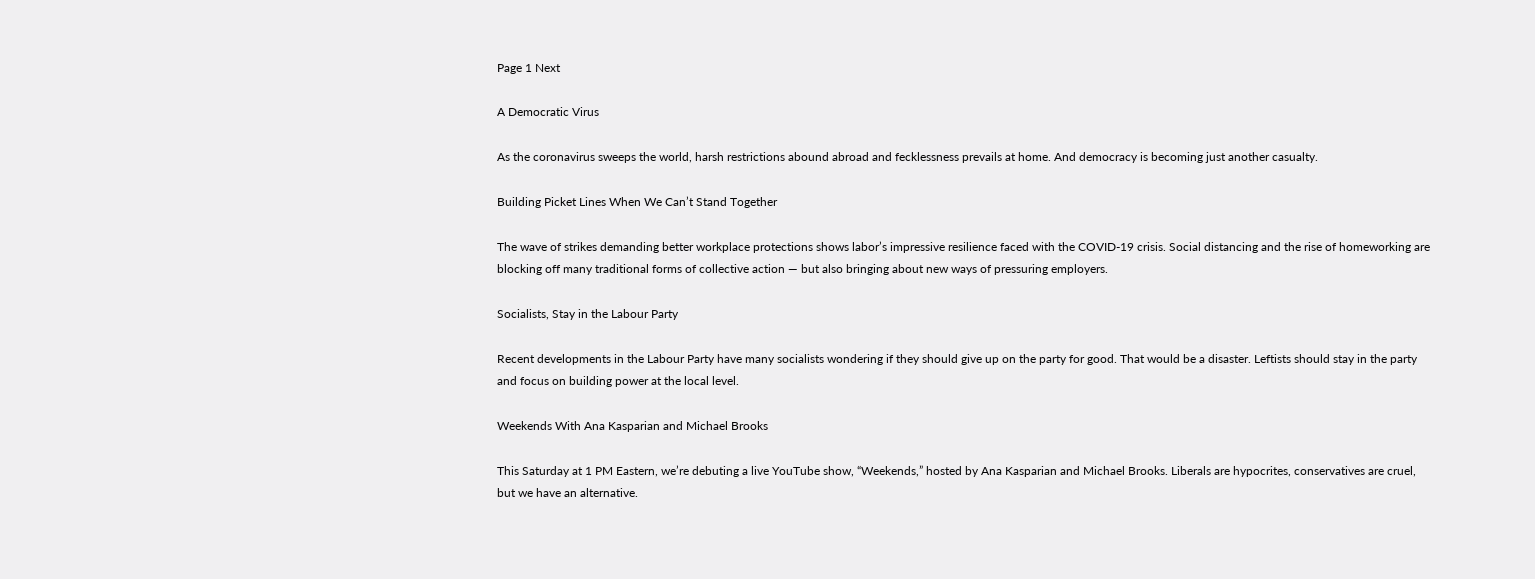Page 1 Next

A Democratic Virus

As the coronavirus sweeps the world, harsh restrictions abound abroad and fecklessness prevails at home. And democracy is becoming just another casualty.

Building Picket Lines When We Can’t Stand Together

The wave of strikes demanding better workplace protections shows labor’s impressive resilience faced with the COVID-19 crisis. Social distancing and the rise of homeworking are blocking off many traditional forms of collective action — but also bringing about new ways of pressuring employers.

Socialists, Stay in the Labour Party

Recent developments in the Labour Party have many socialists wondering if they should give up on the party for good. That would be a disaster. Leftists should stay in the party and focus on building power at the local level.

Weekends With Ana Kasparian and Michael Brooks

This Saturday at 1 PM Eastern, we’re debuting a live YouTube show, “Weekends,” hosted by Ana Kasparian and Michael Brooks. Liberals are hypocrites, conservatives are cruel, but we have an alternative.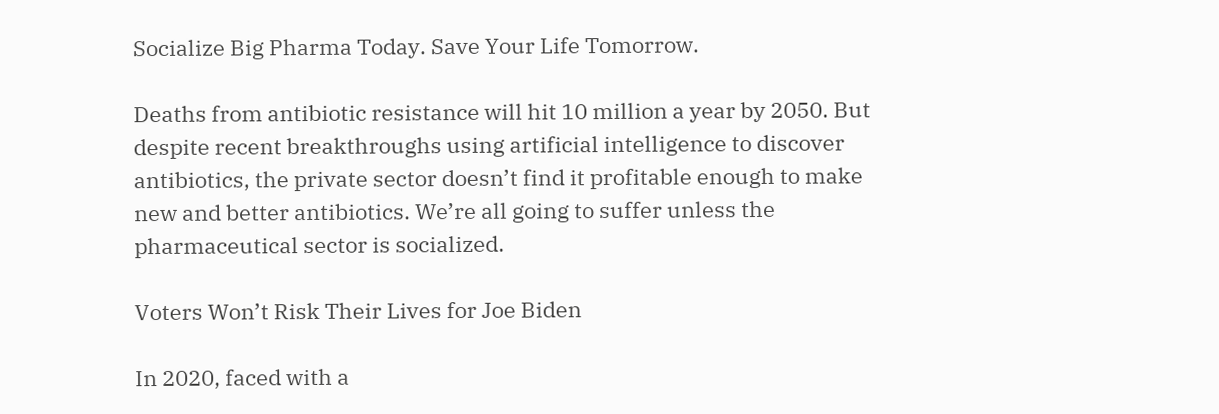Socialize Big Pharma Today. Save Your Life Tomorrow.

Deaths from antibiotic resistance will hit 10 million a year by 2050. But despite recent breakthroughs using artificial intelligence to discover antibiotics, the private sector doesn’t find it profitable enough to make new and better antibiotics. We’re all going to suffer unless the pharmaceutical sector is socialized.

Voters Won’t Risk Their Lives for Joe Biden

In 2020, faced with a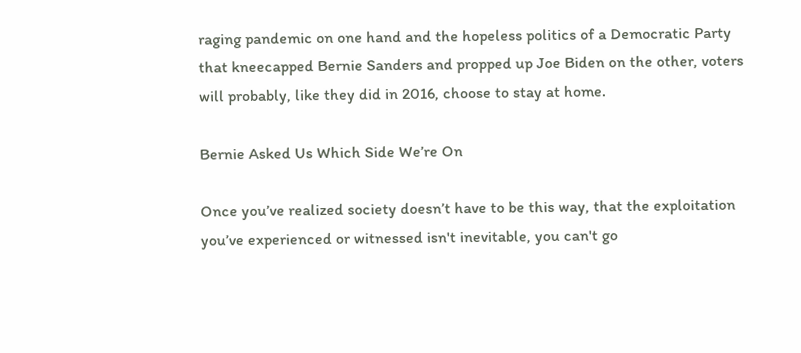raging pandemic on one hand and the hopeless politics of a Democratic Party that kneecapped Bernie Sanders and propped up Joe Biden on the other, voters will probably, like they did in 2016, choose to stay at home.

Bernie Asked Us Which Side We’re On

Once you’ve realized society doesn’t have to be this way, that the exploitation you’ve experienced or witnessed isn't inevitable, you can't go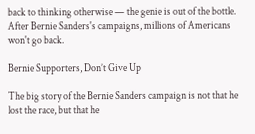back to thinking otherwise — the genie is out of the bottle. After Bernie Sanders's campaigns, millions of Americans won't go back.

Bernie Supporters, Don’t Give Up

The big story of the Bernie Sanders campaign is not that he lost the race, but that he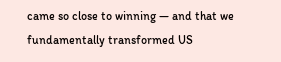came so close to winning — and that we fundamentally transformed US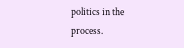politics in the process.